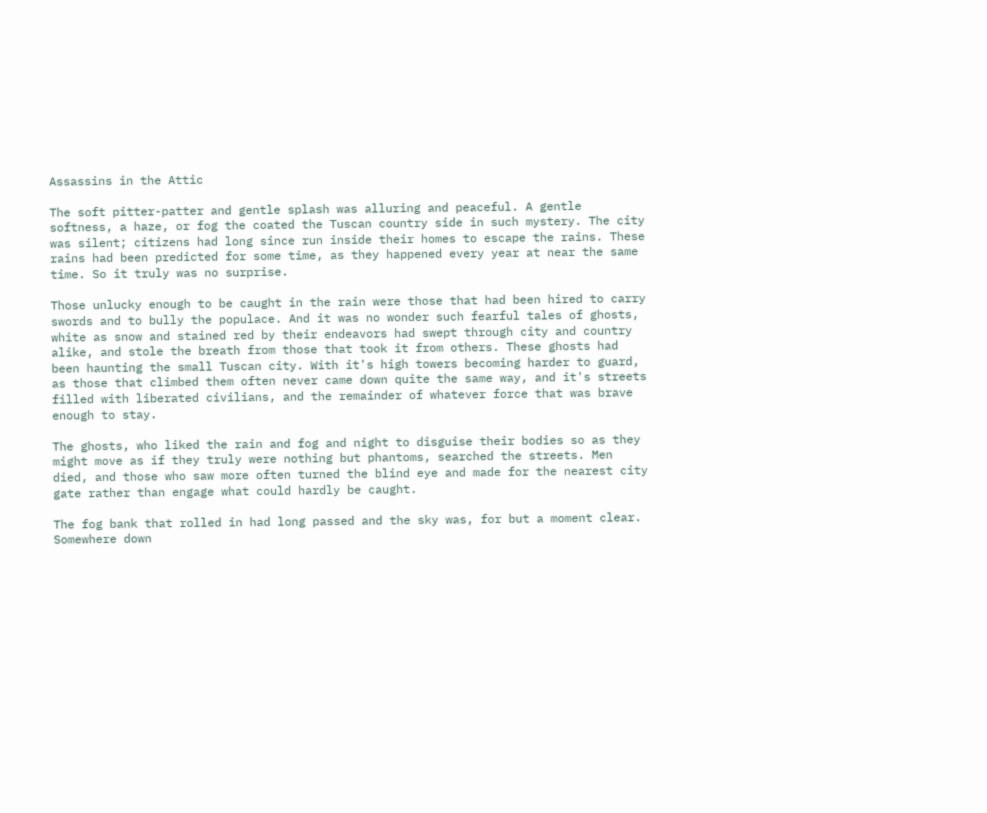Assassins in the Attic

The soft pitter-patter and gentle splash was alluring and peaceful. A gentle softness, a haze, or fog the coated the Tuscan country side in such mystery. The city was silent; citizens had long since run inside their homes to escape the rains. These rains had been predicted for some time, as they happened every year at near the same time. So it truly was no surprise.

Those unlucky enough to be caught in the rain were those that had been hired to carry swords and to bully the populace. And it was no wonder such fearful tales of ghosts, white as snow and stained red by their endeavors had swept through city and country alike, and stole the breath from those that took it from others. These ghosts had been haunting the small Tuscan city. With it's high towers becoming harder to guard, as those that climbed them often never came down quite the same way, and it's streets filled with liberated civilians, and the remainder of whatever force that was brave enough to stay.

The ghosts, who liked the rain and fog and night to disguise their bodies so as they might move as if they truly were nothing but phantoms, searched the streets. Men died, and those who saw more often turned the blind eye and made for the nearest city gate rather than engage what could hardly be caught.

The fog bank that rolled in had long passed and the sky was, for but a moment clear. Somewhere down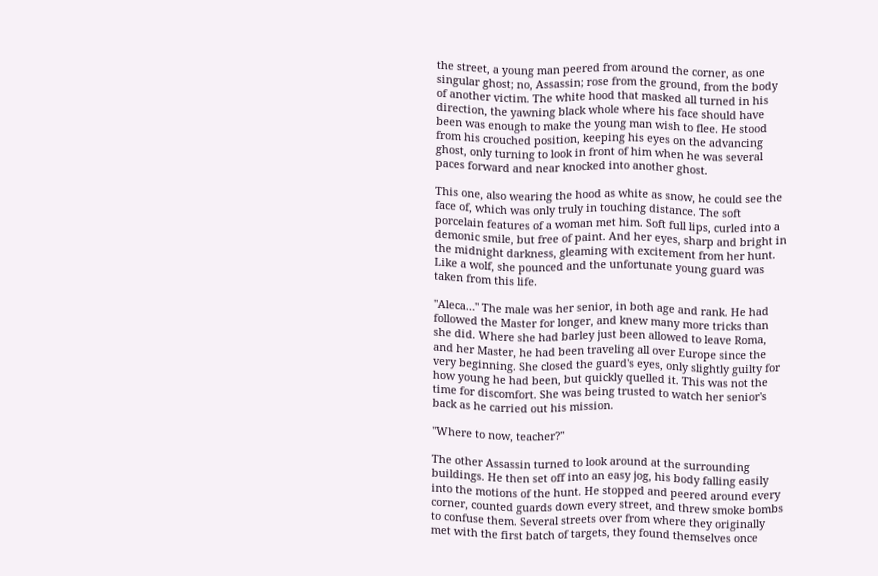the street, a young man peered from around the corner, as one singular ghost; no, Assassin; rose from the ground, from the body of another victim. The white hood that masked all turned in his direction, the yawning black whole where his face should have been was enough to make the young man wish to flee. He stood from his crouched position, keeping his eyes on the advancing ghost, only turning to look in front of him when he was several paces forward and near knocked into another ghost.

This one, also wearing the hood as white as snow, he could see the face of, which was only truly in touching distance. The soft porcelain features of a woman met him. Soft full lips, curled into a demonic smile, but free of paint. And her eyes, sharp and bright in the midnight darkness, gleaming with excitement from her hunt. Like a wolf, she pounced and the unfortunate young guard was taken from this life.

"Aleca…" The male was her senior, in both age and rank. He had followed the Master for longer, and knew many more tricks than she did. Where she had barley just been allowed to leave Roma, and her Master, he had been traveling all over Europe since the very beginning. She closed the guard's eyes, only slightly guilty for how young he had been, but quickly quelled it. This was not the time for discomfort. She was being trusted to watch her senior's back as he carried out his mission.

"Where to now, teacher?"

The other Assassin turned to look around at the surrounding buildings. He then set off into an easy jog, his body falling easily into the motions of the hunt. He stopped and peered around every corner, counted guards down every street, and threw smoke bombs to confuse them. Several streets over from where they originally met with the first batch of targets, they found themselves once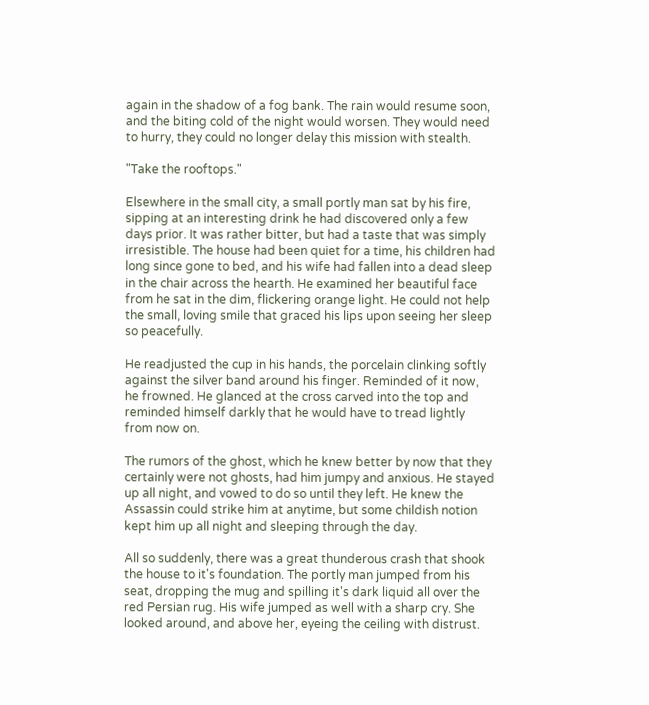again in the shadow of a fog bank. The rain would resume soon, and the biting cold of the night would worsen. They would need to hurry, they could no longer delay this mission with stealth.

"Take the rooftops."

Elsewhere in the small city, a small portly man sat by his fire, sipping at an interesting drink he had discovered only a few days prior. It was rather bitter, but had a taste that was simply irresistible. The house had been quiet for a time, his children had long since gone to bed, and his wife had fallen into a dead sleep in the chair across the hearth. He examined her beautiful face from he sat in the dim, flickering orange light. He could not help the small, loving smile that graced his lips upon seeing her sleep so peacefully.

He readjusted the cup in his hands, the porcelain clinking softly against the silver band around his finger. Reminded of it now, he frowned. He glanced at the cross carved into the top and reminded himself darkly that he would have to tread lightly from now on.

The rumors of the ghost, which he knew better by now that they certainly were not ghosts, had him jumpy and anxious. He stayed up all night, and vowed to do so until they left. He knew the Assassin could strike him at anytime, but some childish notion kept him up all night and sleeping through the day.

All so suddenly, there was a great thunderous crash that shook the house to it's foundation. The portly man jumped from his seat, dropping the mug and spilling it's dark liquid all over the red Persian rug. His wife jumped as well with a sharp cry. She looked around, and above her, eyeing the ceiling with distrust.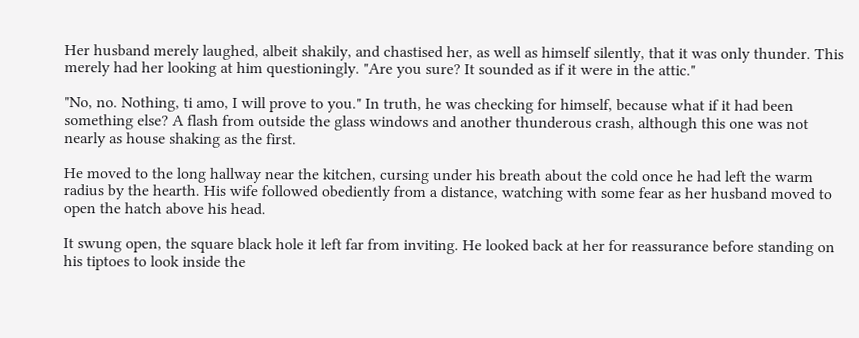Her husband merely laughed, albeit shakily, and chastised her, as well as himself silently, that it was only thunder. This merely had her looking at him questioningly. "Are you sure? It sounded as if it were in the attic."

"No, no. Nothing, ti amo, I will prove to you." In truth, he was checking for himself, because what if it had been something else? A flash from outside the glass windows and another thunderous crash, although this one was not nearly as house shaking as the first.

He moved to the long hallway near the kitchen, cursing under his breath about the cold once he had left the warm radius by the hearth. His wife followed obediently from a distance, watching with some fear as her husband moved to open the hatch above his head.

It swung open, the square black hole it left far from inviting. He looked back at her for reassurance before standing on his tiptoes to look inside the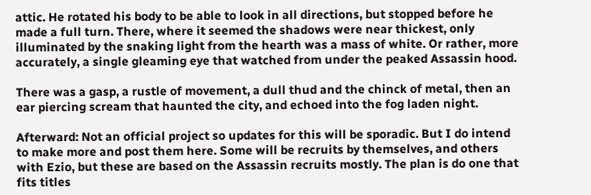attic. He rotated his body to be able to look in all directions, but stopped before he made a full turn. There, where it seemed the shadows were near thickest, only illuminated by the snaking light from the hearth was a mass of white. Or rather, more accurately, a single gleaming eye that watched from under the peaked Assassin hood.

There was a gasp, a rustle of movement, a dull thud and the chinck of metal, then an ear piercing scream that haunted the city, and echoed into the fog laden night.

Afterward: Not an official project so updates for this will be sporadic. But I do intend to make more and post them here. Some will be recruits by themselves, and others with Ezio, but these are based on the Assassin recruits mostly. The plan is do one that fits titles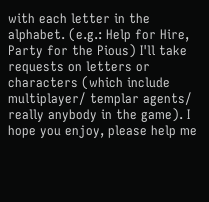with each letter in the alphabet. (e.g.: Help for Hire, Party for the Pious) I'll take requests on letters or characters (which include multiplayer/ templar agents/ really anybody in the game). I hope you enjoy, please help me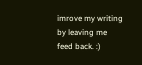imrove my writing by leaving me feed back. :)